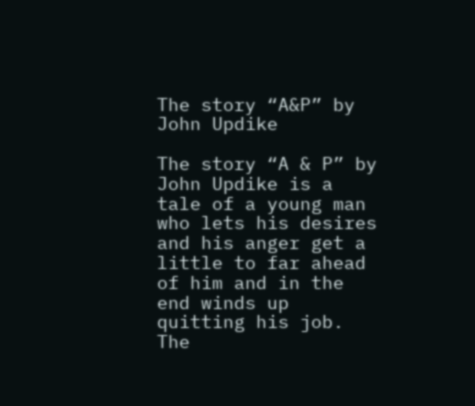The story “A&P” by John Updike

The story “A & P” by John Updike is a tale of a young man who lets his desires and his anger get a little to far ahead of him and in the end winds up quitting his job. The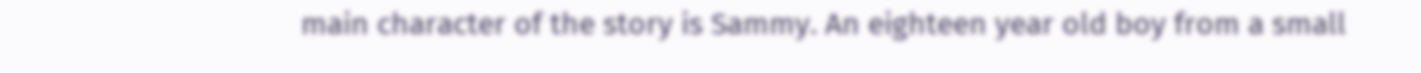main character of the story is Sammy. An eighteen year old boy from a small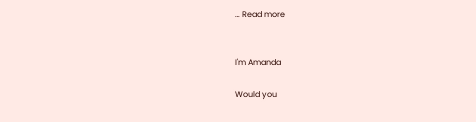… Read more


I'm Amanda

Would you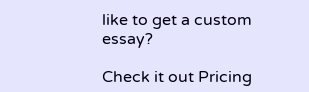like to get a custom essay?

Check it out Pricing